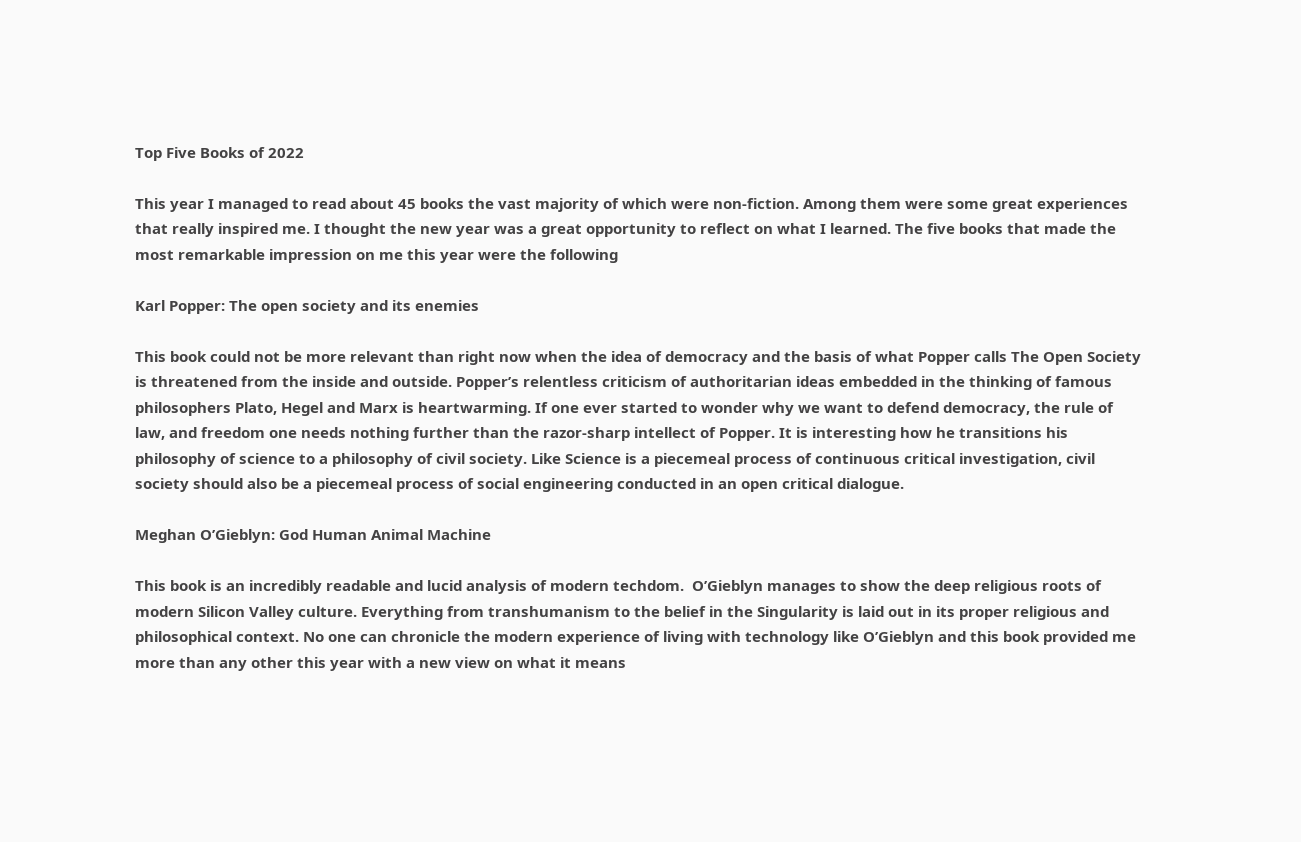Top Five Books of 2022

This year I managed to read about 45 books the vast majority of which were non-fiction. Among them were some great experiences that really inspired me. I thought the new year was a great opportunity to reflect on what I learned. The five books that made the most remarkable impression on me this year were the following

Karl Popper: The open society and its enemies

This book could not be more relevant than right now when the idea of democracy and the basis of what Popper calls The Open Society is threatened from the inside and outside. Popper’s relentless criticism of authoritarian ideas embedded in the thinking of famous philosophers Plato, Hegel and Marx is heartwarming. If one ever started to wonder why we want to defend democracy, the rule of law, and freedom one needs nothing further than the razor-sharp intellect of Popper. It is interesting how he transitions his philosophy of science to a philosophy of civil society. Like Science is a piecemeal process of continuous critical investigation, civil society should also be a piecemeal process of social engineering conducted in an open critical dialogue.

Meghan O’Gieblyn: God Human Animal Machine

This book is an incredibly readable and lucid analysis of modern techdom.  O’Gieblyn manages to show the deep religious roots of modern Silicon Valley culture. Everything from transhumanism to the belief in the Singularity is laid out in its proper religious and philosophical context. No one can chronicle the modern experience of living with technology like O’Gieblyn and this book provided me more than any other this year with a new view on what it means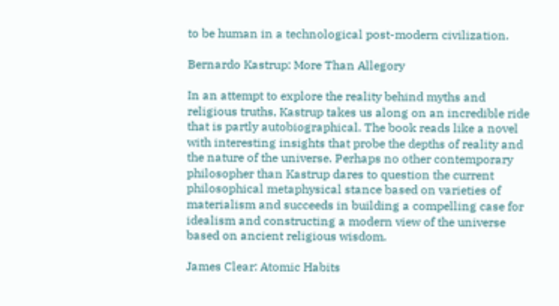to be human in a technological post-modern civilization.

Bernardo Kastrup: More Than Allegory

In an attempt to explore the reality behind myths and religious truths, Kastrup takes us along on an incredible ride that is partly autobiographical. The book reads like a novel with interesting insights that probe the depths of reality and the nature of the universe. Perhaps no other contemporary philosopher than Kastrup dares to question the current philosophical metaphysical stance based on varieties of materialism and succeeds in building a compelling case for idealism and constructing a modern view of the universe based on ancient religious wisdom.

James Clear: Atomic Habits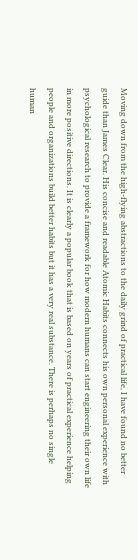Moving down from the high-flying abstractions to the daily grind of practical life, I have found no better guide than James Clear. His concise and readable Atomic Habits connects his own personal experience with psychological research to provide a framework for how modern humans can start engineering their own life in more positive directions. It is clearly a popular book that is based on years of practical experience helping people and organizations build better habits but it has a very real substance. There is perhaps no single human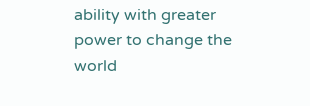ability with greater power to change the world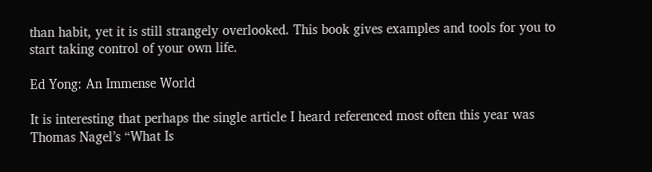than habit, yet it is still strangely overlooked. This book gives examples and tools for you to start taking control of your own life.

Ed Yong: An Immense World

It is interesting that perhaps the single article I heard referenced most often this year was Thomas Nagel’s “What Is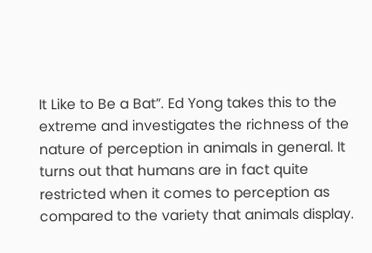It Like to Be a Bat”. Ed Yong takes this to the extreme and investigates the richness of the nature of perception in animals in general. It turns out that humans are in fact quite restricted when it comes to perception as compared to the variety that animals display.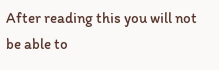After reading this you will not be able to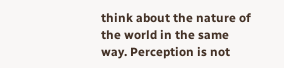think about the nature of the world in the same way. Perception is not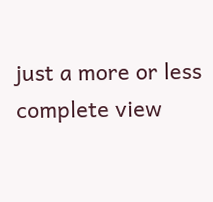just a more or less complete view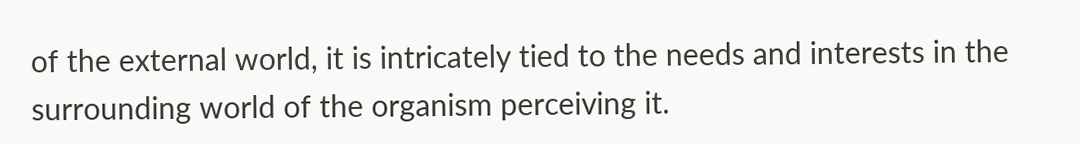of the external world, it is intricately tied to the needs and interests in the surrounding world of the organism perceiving it.